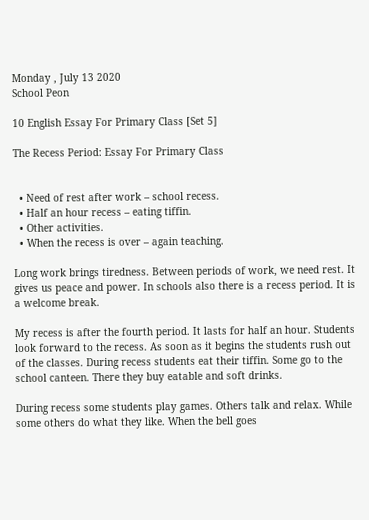Monday , July 13 2020
School Peon

10 English Essay For Primary Class [Set 5]

The Recess Period: Essay For Primary Class


  • Need of rest after work – school recess.
  • Half an hour recess – eating tiffin.
  • Other activities.
  • When the recess is over – again teaching.

Long work brings tiredness. Between periods of work, we need rest. It gives us peace and power. In schools also there is a recess period. It is a welcome break.

My recess is after the fourth period. It lasts for half an hour. Students look forward to the recess. As soon as it begins the students rush out of the classes. During recess students eat their tiffin. Some go to the school canteen. There they buy eatable and soft drinks.

During recess some students play games. Others talk and relax. While some others do what they like. When the bell goes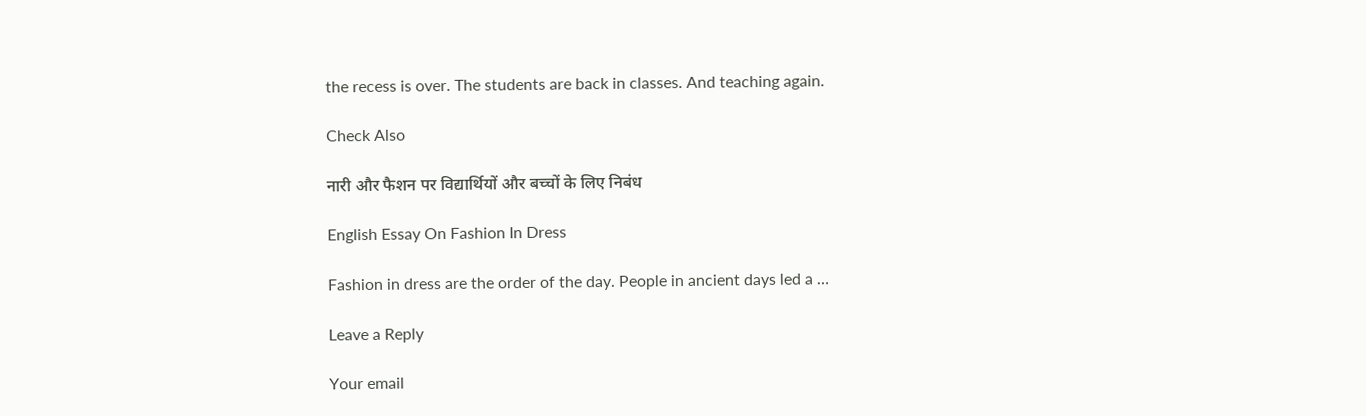the recess is over. The students are back in classes. And teaching again.

Check Also

नारी और फैशन पर विद्यार्थियों और बच्चों के लिए निबंध

English Essay On Fashion In Dress

Fashion in dress are the order of the day. People in ancient days led a …

Leave a Reply

Your email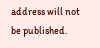address will not be published.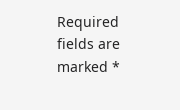Required fields are marked *